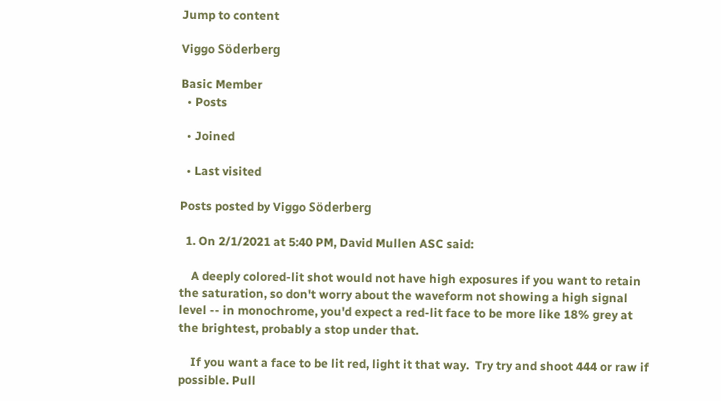Jump to content

Viggo Söderberg

Basic Member
  • Posts

  • Joined

  • Last visited

Posts posted by Viggo Söderberg

  1. On 2/1/2021 at 5:40 PM, David Mullen ASC said:

    A deeply colored-lit shot would not have high exposures if you want to retain the saturation, so don't worry about the waveform not showing a high signal level -- in monochrome, you'd expect a red-lit face to be more like 18% grey at the brightest, probably a stop under that.

    If you want a face to be lit red, light it that way.  Try try and shoot 444 or raw if possible. Pull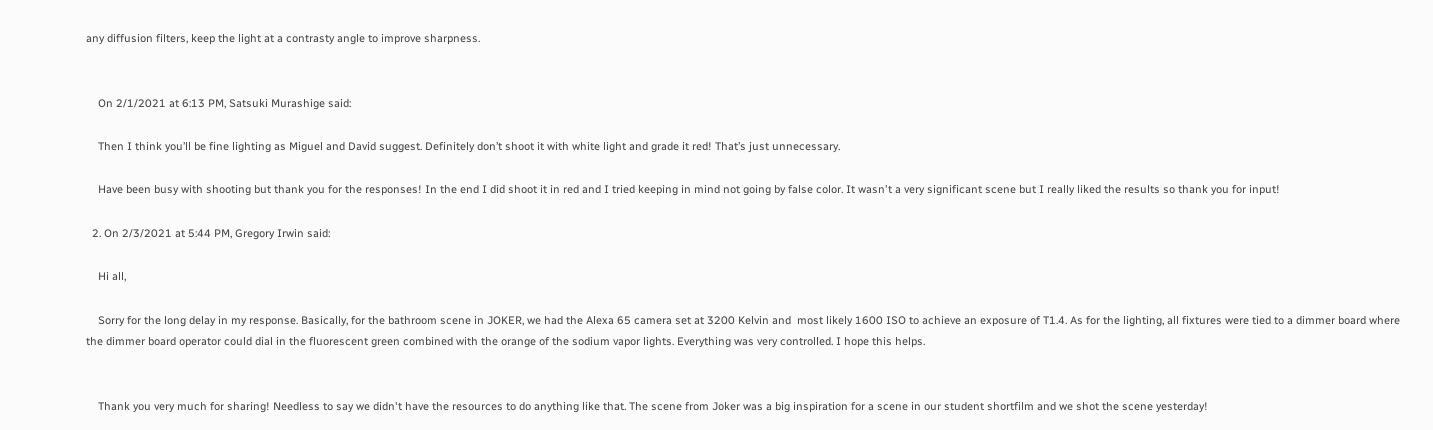any diffusion filters, keep the light at a contrasty angle to improve sharpness.


    On 2/1/2021 at 6:13 PM, Satsuki Murashige said:

    Then I think you’ll be fine lighting as Miguel and David suggest. Definitely don’t shoot it with white light and grade it red! That’s just unnecessary.

    Have been busy with shooting but thank you for the responses! In the end I did shoot it in red and I tried keeping in mind not going by false color. It wasn't a very significant scene but I really liked the results so thank you for input!

  2. On 2/3/2021 at 5:44 PM, Gregory Irwin said:

    Hi all,

    Sorry for the long delay in my response. Basically, for the bathroom scene in JOKER, we had the Alexa 65 camera set at 3200 Kelvin and  most likely 1600 ISO to achieve an exposure of T1.4. As for the lighting, all fixtures were tied to a dimmer board where the dimmer board operator could dial in the fluorescent green combined with the orange of the sodium vapor lights. Everything was very controlled. I hope this helps.


    Thank you very much for sharing! Needless to say we didn't have the resources to do anything like that. The scene from Joker was a big inspiration for a scene in our student shortfilm and we shot the scene yesterday!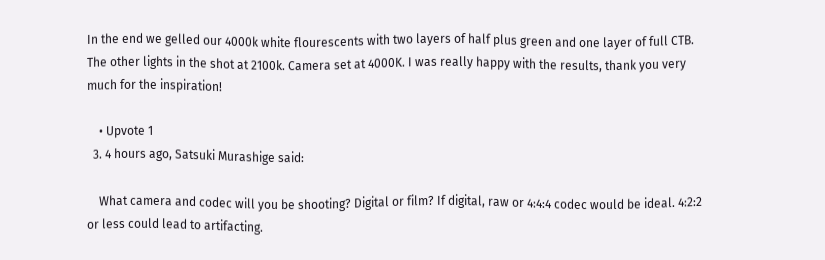In the end we gelled our 4000k white flourescents with two layers of half plus green and one layer of full CTB. The other lights in the shot at 2100k. Camera set at 4000K. I was really happy with the results, thank you very much for the inspiration!

    • Upvote 1
  3. 4 hours ago, Satsuki Murashige said:

    What camera and codec will you be shooting? Digital or film? If digital, raw or 4:4:4 codec would be ideal. 4:2:2 or less could lead to artifacting.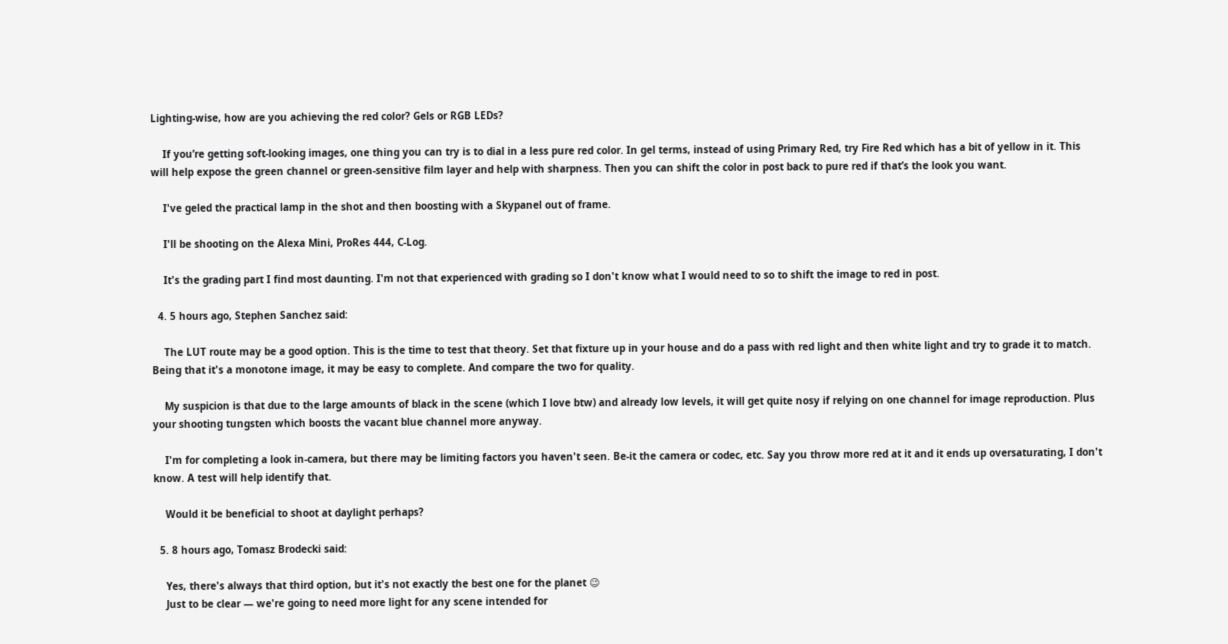Lighting-wise, how are you achieving the red color? Gels or RGB LEDs?

    If you’re getting soft-looking images, one thing you can try is to dial in a less pure red color. In gel terms, instead of using Primary Red, try Fire Red which has a bit of yellow in it. This will help expose the green channel or green-sensitive film layer and help with sharpness. Then you can shift the color in post back to pure red if that’s the look you want.

    I've geled the practical lamp in the shot and then boosting with a Skypanel out of frame.

    I'll be shooting on the Alexa Mini, ProRes 444, C-Log.

    It's the grading part I find most daunting. I'm not that experienced with grading so I don't know what I would need to so to shift the image to red in post.

  4. 5 hours ago, Stephen Sanchez said:

    The LUT route may be a good option. This is the time to test that theory. Set that fixture up in your house and do a pass with red light and then white light and try to grade it to match. Being that it's a monotone image, it may be easy to complete. And compare the two for quality.

    My suspicion is that due to the large amounts of black in the scene (which I love btw) and already low levels, it will get quite nosy if relying on one channel for image reproduction. Plus your shooting tungsten which boosts the vacant blue channel more anyway.

    I'm for completing a look in-camera, but there may be limiting factors you haven't seen. Be-it the camera or codec, etc. Say you throw more red at it and it ends up oversaturating, I don't know. A test will help identify that.

    Would it be beneficial to shoot at daylight perhaps?

  5. 8 hours ago, Tomasz Brodecki said:

    Yes, there's always that third option, but it's not exactly the best one for the planet 😉
    Just to be clear — we're going to need more light for any scene intended for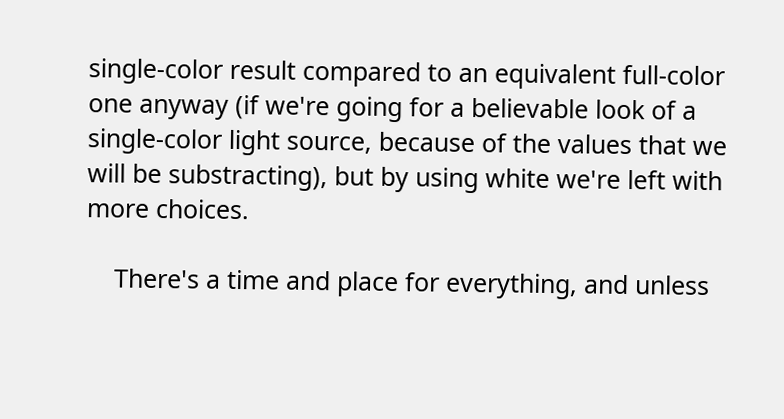single-color result compared to an equivalent full-color one anyway (if we're going for a believable look of a single-color light source, because of the values that we will be substracting), but by using white we're left with more choices.

    There's a time and place for everything, and unless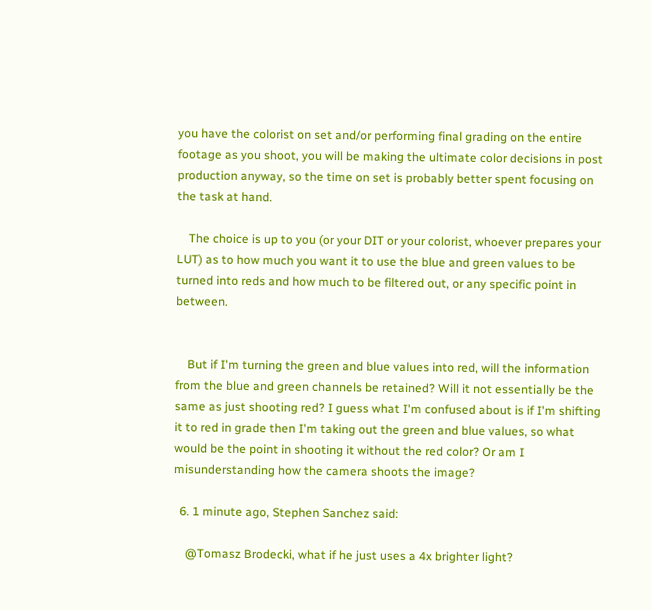you have the colorist on set and/or performing final grading on the entire footage as you shoot, you will be making the ultimate color decisions in post production anyway, so the time on set is probably better spent focusing on the task at hand.

    The choice is up to you (or your DIT or your colorist, whoever prepares your LUT) as to how much you want it to use the blue and green values to be turned into reds and how much to be filtered out, or any specific point in between.


    But if I'm turning the green and blue values into red, will the information from the blue and green channels be retained? Will it not essentially be the same as just shooting red? I guess what I'm confused about is if I'm shifting it to red in grade then I'm taking out the green and blue values, so what would be the point in shooting it without the red color? Or am I misunderstanding how the camera shoots the image?

  6. 1 minute ago, Stephen Sanchez said:

    @Tomasz Brodecki, what if he just uses a 4x brighter light?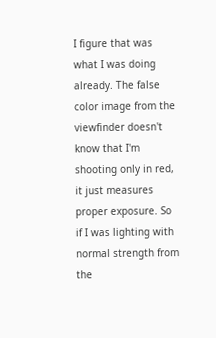I figure that was what I was doing already. The false color image from the viewfinder doesn't know that I'm shooting only in red, it just measures proper exposure. So if I was lighting with normal strength from the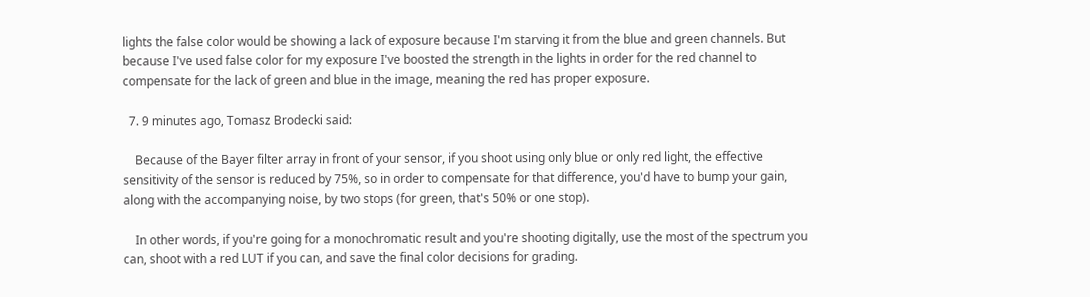lights the false color would be showing a lack of exposure because I'm starving it from the blue and green channels. But because I've used false color for my exposure I've boosted the strength in the lights in order for the red channel to compensate for the lack of green and blue in the image, meaning the red has proper exposure.

  7. 9 minutes ago, Tomasz Brodecki said:

    Because of the Bayer filter array in front of your sensor, if you shoot using only blue or only red light, the effective sensitivity of the sensor is reduced by 75%, so in order to compensate for that difference, you'd have to bump your gain, along with the accompanying noise, by two stops (for green, that's 50% or one stop).

    In other words, if you're going for a monochromatic result and you're shooting digitally, use the most of the spectrum you can, shoot with a red LUT if you can, and save the final color decisions for grading.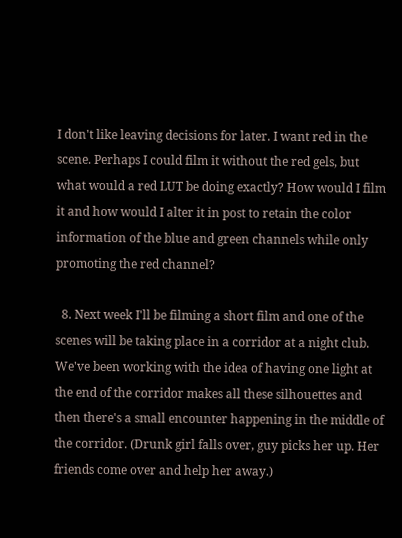I don't like leaving decisions for later. I want red in the scene. Perhaps I could film it without the red gels, but what would a red LUT be doing exactly? How would I film it and how would I alter it in post to retain the color information of the blue and green channels while only promoting the red channel?

  8. Next week I'll be filming a short film and one of the scenes will be taking place in a corridor at a night club. We've been working with the idea of having one light at the end of the corridor makes all these silhouettes and then there's a small encounter happening in the middle of the corridor. (Drunk girl falls over, guy picks her up. Her friends come over and help her away.)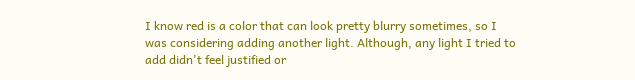I know red is a color that can look pretty blurry sometimes, so I was considering adding another light. Although, any light I tried to add didn't feel justified or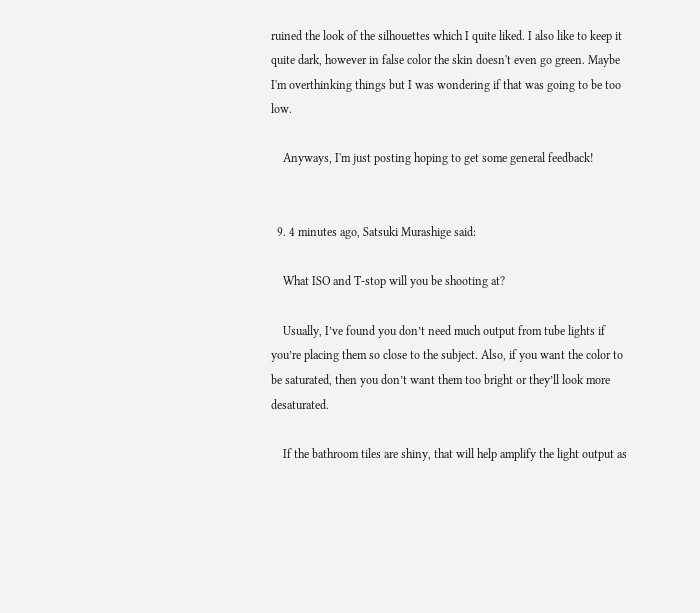ruined the look of the silhouettes which I quite liked. I also like to keep it quite dark, however in false color the skin doesn't even go green. Maybe I'm overthinking things but I was wondering if that was going to be too low.

    Anyways, I'm just posting hoping to get some general feedback!


  9. 4 minutes ago, Satsuki Murashige said:

    What ISO and T-stop will you be shooting at?

    Usually, I’ve found you don’t need much output from tube lights if you’re placing them so close to the subject. Also, if you want the color to be saturated, then you don’t want them too bright or they’ll look more desaturated.

    If the bathroom tiles are shiny, that will help amplify the light output as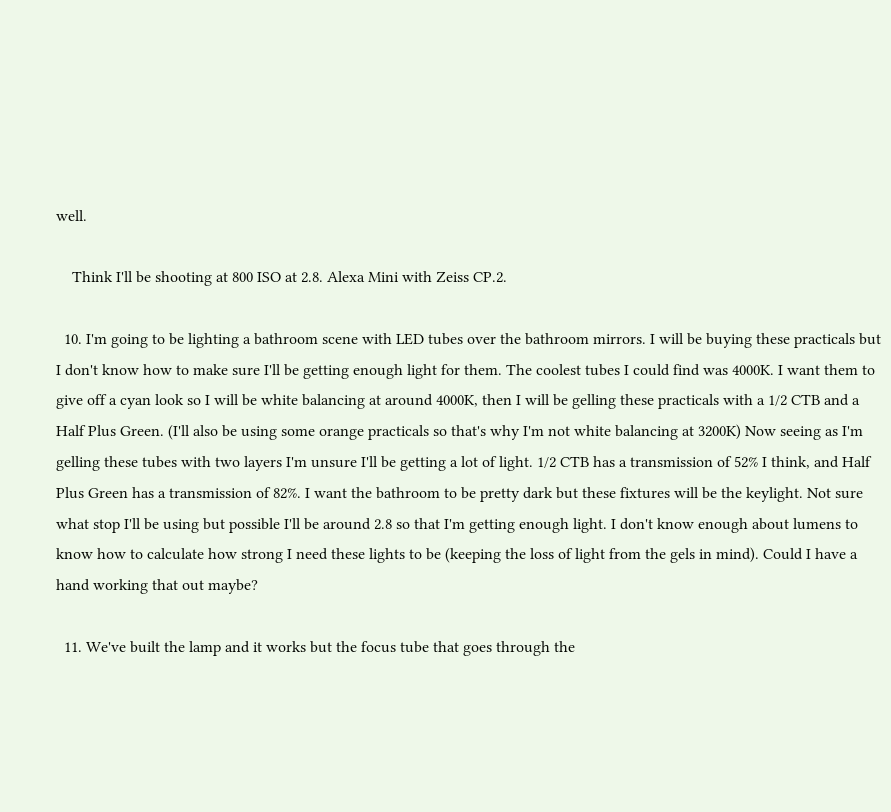well.

    Think I'll be shooting at 800 ISO at 2.8. Alexa Mini with Zeiss CP.2.

  10. I'm going to be lighting a bathroom scene with LED tubes over the bathroom mirrors. I will be buying these practicals but I don't know how to make sure I'll be getting enough light for them. The coolest tubes I could find was 4000K. I want them to give off a cyan look so I will be white balancing at around 4000K, then I will be gelling these practicals with a 1/2 CTB and a Half Plus Green. (I'll also be using some orange practicals so that's why I'm not white balancing at 3200K) Now seeing as I'm gelling these tubes with two layers I'm unsure I'll be getting a lot of light. 1/2 CTB has a transmission of 52% I think, and Half Plus Green has a transmission of 82%. I want the bathroom to be pretty dark but these fixtures will be the keylight. Not sure what stop I'll be using but possible I'll be around 2.8 so that I'm getting enough light. I don't know enough about lumens to know how to calculate how strong I need these lights to be (keeping the loss of light from the gels in mind). Could I have a hand working that out maybe?

  11. We've built the lamp and it works but the focus tube that goes through the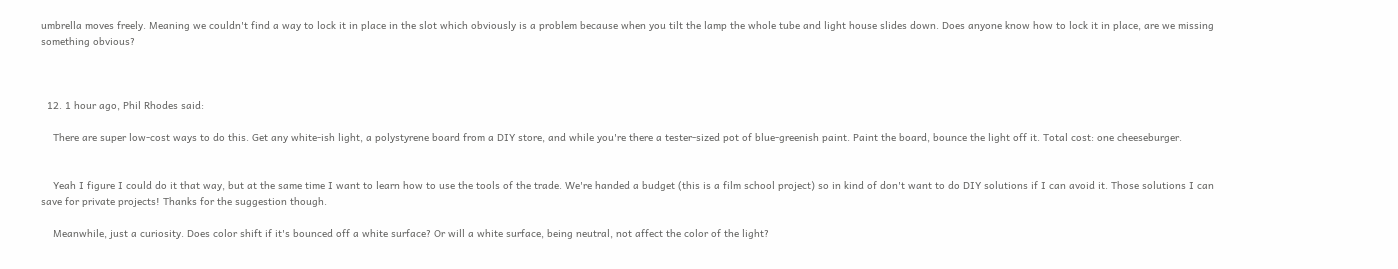umbrella moves freely. Meaning we couldn't find a way to lock it in place in the slot which obviously is a problem because when you tilt the lamp the whole tube and light house slides down. Does anyone know how to lock it in place, are we missing something obvious?



  12. 1 hour ago, Phil Rhodes said:

    There are super low-cost ways to do this. Get any white-ish light, a polystyrene board from a DIY store, and while you're there a tester-sized pot of blue-greenish paint. Paint the board, bounce the light off it. Total cost: one cheeseburger.


    Yeah I figure I could do it that way, but at the same time I want to learn how to use the tools of the trade. We're handed a budget (this is a film school project) so in kind of don't want to do DIY solutions if I can avoid it. Those solutions I can save for private projects! Thanks for the suggestion though.

    Meanwhile, just a curiosity. Does color shift if it's bounced off a white surface? Or will a white surface, being neutral, not affect the color of the light?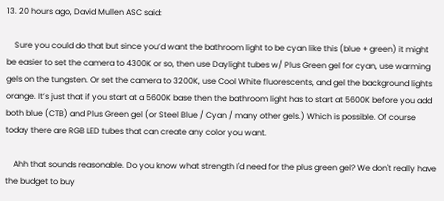13. 20 hours ago, David Mullen ASC said:

    Sure you could do that but since you’d want the bathroom light to be cyan like this (blue + green) it might be easier to set the camera to 4300K or so, then use Daylight tubes w/ Plus Green gel for cyan, use warming gels on the tungsten. Or set the camera to 3200K, use Cool White fluorescents, and gel the background lights orange. It’s just that if you start at a 5600K base then the bathroom light has to start at 5600K before you add both blue (CTB) and Plus Green gel (or Steel Blue / Cyan / many other gels.) Which is possible. Of course today there are RGB LED tubes that can create any color you want.

    Ahh that sounds reasonable. Do you know what strength I'd need for the plus green gel? We don't really have the budget to buy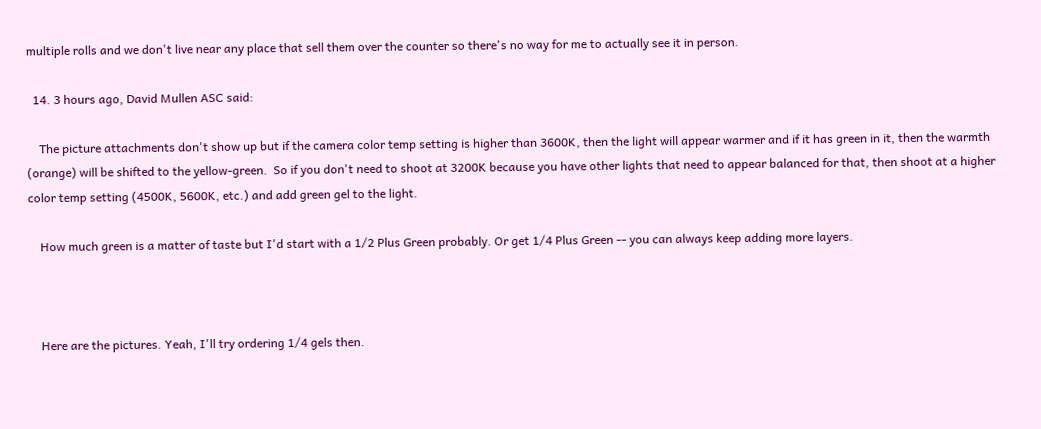multiple rolls and we don't live near any place that sell them over the counter so there's no way for me to actually see it in person.

  14. 3 hours ago, David Mullen ASC said:

    The picture attachments don't show up but if the camera color temp setting is higher than 3600K, then the light will appear warmer and if it has green in it, then the warmth (orange) will be shifted to the yellow-green.  So if you don't need to shoot at 3200K because you have other lights that need to appear balanced for that, then shoot at a higher color temp setting (4500K, 5600K, etc.) and add green gel to the light.

    How much green is a matter of taste but I'd start with a 1/2 Plus Green probably. Or get 1/4 Plus Green -- you can always keep adding more layers.



    Here are the pictures. Yeah, I'll try ordering 1/4 gels then.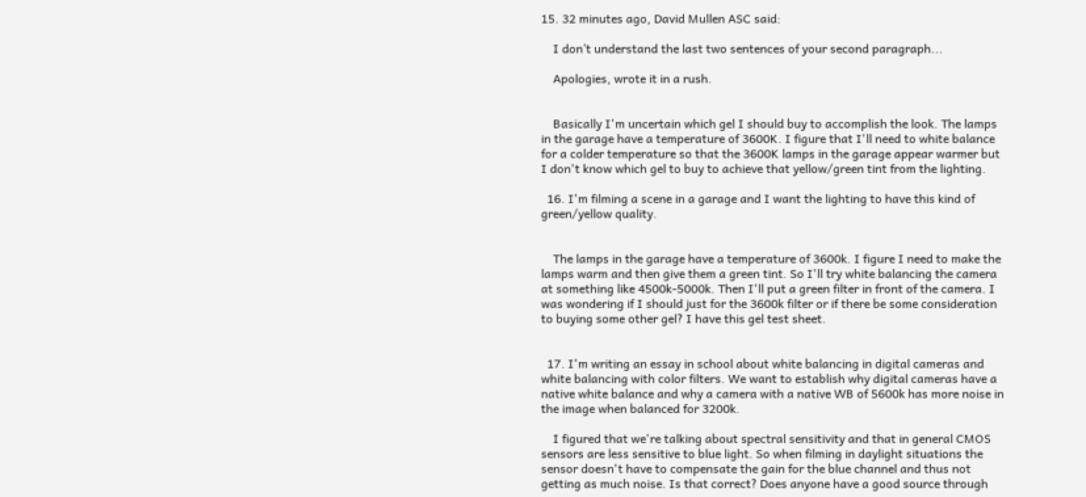15. 32 minutes ago, David Mullen ASC said:

    I don’t understand the last two sentences of your second paragraph...

    Apologies, wrote it in a rush.


    Basically I'm uncertain which gel I should buy to accomplish the look. The lamps in the garage have a temperature of 3600K. I figure that I'll need to white balance for a colder temperature so that the 3600K lamps in the garage appear warmer but I don't know which gel to buy to achieve that yellow/green tint from the lighting.

  16. I'm filming a scene in a garage and I want the lighting to have this kind of green/yellow quality.


    The lamps in the garage have a temperature of 3600k. I figure I need to make the lamps warm and then give them a green tint. So I'll try white balancing the camera at something like 4500k-5000k. Then I'll put a green filter in front of the camera. I was wondering if I should just for the 3600k filter or if there be some consideration to buying some other gel? I have this gel test sheet.


  17. I'm writing an essay in school about white balancing in digital cameras and white balancing with color filters. We want to establish why digital cameras have a native white balance and why a camera with a native WB of 5600k has more noise in the image when balanced for 3200k.

    I figured that we're talking about spectral sensitivity and that in general CMOS sensors are less sensitive to blue light. So when filming in daylight situations the sensor doesn't have to compensate the gain for the blue channel and thus not getting as much noise. Is that correct? Does anyone have a good source through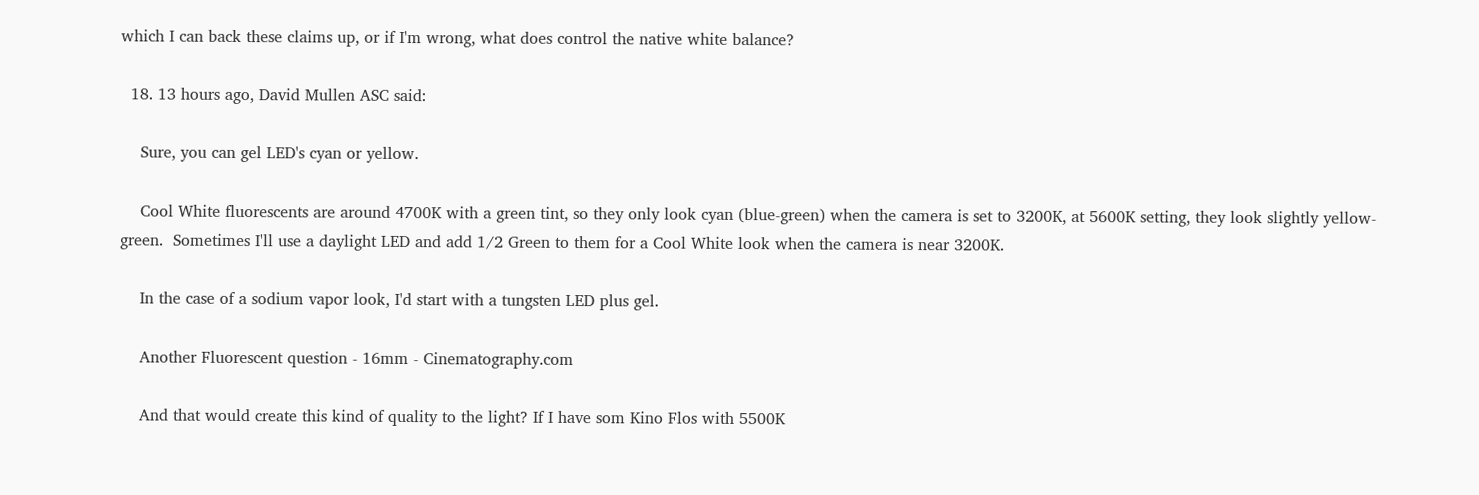which I can back these claims up, or if I'm wrong, what does control the native white balance?

  18. 13 hours ago, David Mullen ASC said:

    Sure, you can gel LED's cyan or yellow.

    Cool White fluorescents are around 4700K with a green tint, so they only look cyan (blue-green) when the camera is set to 3200K, at 5600K setting, they look slightly yellow-green.  Sometimes I'll use a daylight LED and add 1/2 Green to them for a Cool White look when the camera is near 3200K.

    In the case of a sodium vapor look, I'd start with a tungsten LED plus gel.

    Another Fluorescent question - 16mm - Cinematography.com

    And that would create this kind of quality to the light? If I have som Kino Flos with 5500K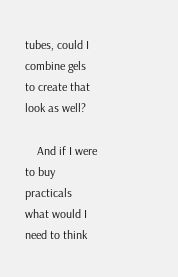tubes, could I combine gels to create that look as well?

    And if I were to buy practicals what would I need to think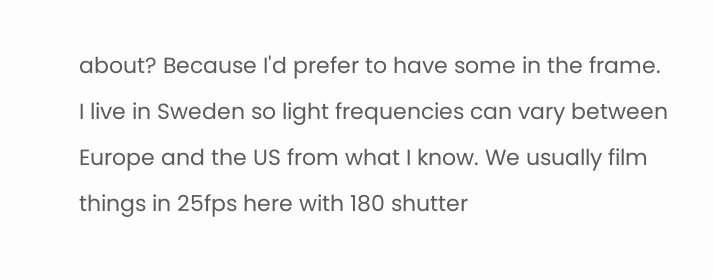about? Because I'd prefer to have some in the frame. I live in Sweden so light frequencies can vary between Europe and the US from what I know. We usually film things in 25fps here with 180 shutter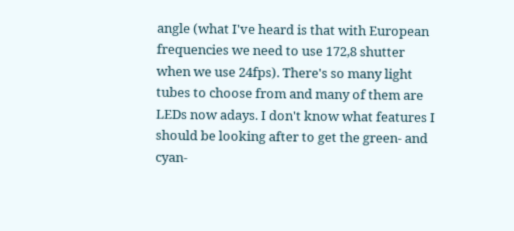angle (what I've heard is that with European frequencies we need to use 172,8 shutter when we use 24fps). There's so many light tubes to choose from and many of them are LEDs now adays. I don't know what features I should be looking after to get the green- and cyan-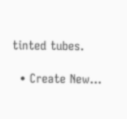tinted tubes.

  • Create New...